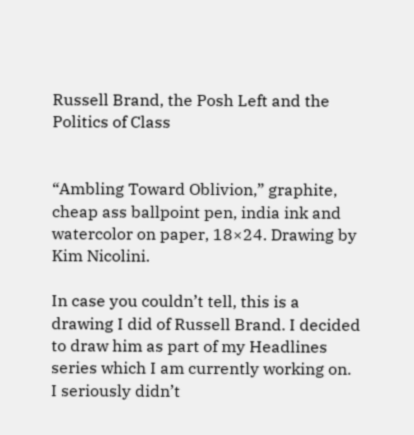Russell Brand, the Posh Left and the Politics of Class


“Ambling Toward Oblivion,” graphite, cheap ass ballpoint pen, india ink and watercolor on paper, 18×24. Drawing by Kim Nicolini.

In case you couldn’t tell, this is a drawing I did of Russell Brand. I decided to draw him as part of my Headlines series which I am currently working on.  I seriously didn’t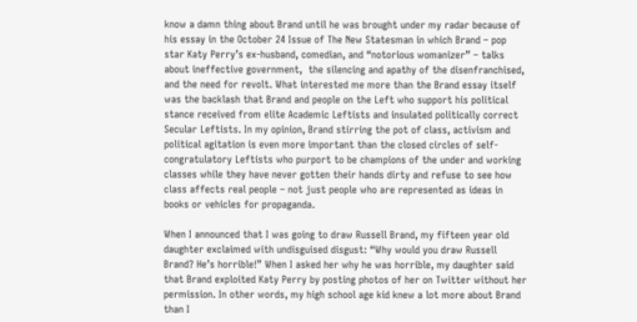know a damn thing about Brand until he was brought under my radar because of his essay in the October 24 Issue of The New Statesman in which Brand – pop star Katy Perry’s ex-husband, comedian, and “notorious womanizer” – talks about ineffective government,  the silencing and apathy of the disenfranchised, and the need for revolt. What interested me more than the Brand essay itself was the backlash that Brand and people on the Left who support his political stance received from elite Academic Leftists and insulated politically correct Secular Leftists. In my opinion, Brand stirring the pot of class, activism and political agitation is even more important than the closed circles of self-congratulatory Leftists who purport to be champions of the under and working classes while they have never gotten their hands dirty and refuse to see how class affects real people – not just people who are represented as ideas in books or vehicles for propaganda.

When I announced that I was going to draw Russell Brand, my fifteen year old daughter exclaimed with undisguised disgust: “Why would you draw Russell Brand? He’s horrible!” When I asked her why he was horrible, my daughter said that Brand exploited Katy Perry by posting photos of her on Twitter without her permission. In other words, my high school age kid knew a lot more about Brand than I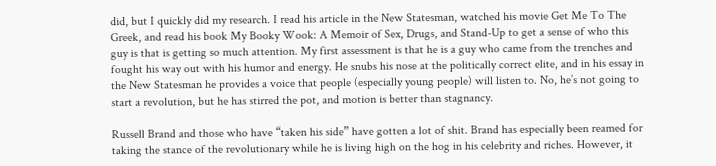did, but I quickly did my research. I read his article in the New Statesman, watched his movie Get Me To The Greek, and read his book My Booky Wook: A Memoir of Sex, Drugs, and Stand-Up to get a sense of who this guy is that is getting so much attention. My first assessment is that he is a guy who came from the trenches and fought his way out with his humor and energy. He snubs his nose at the politically correct elite, and in his essay in the New Statesman he provides a voice that people (especially young people) will listen to. No, he’s not going to start a revolution, but he has stirred the pot, and motion is better than stagnancy.

Russell Brand and those who have “taken his side” have gotten a lot of shit. Brand has especially been reamed for taking the stance of the revolutionary while he is living high on the hog in his celebrity and riches. However, it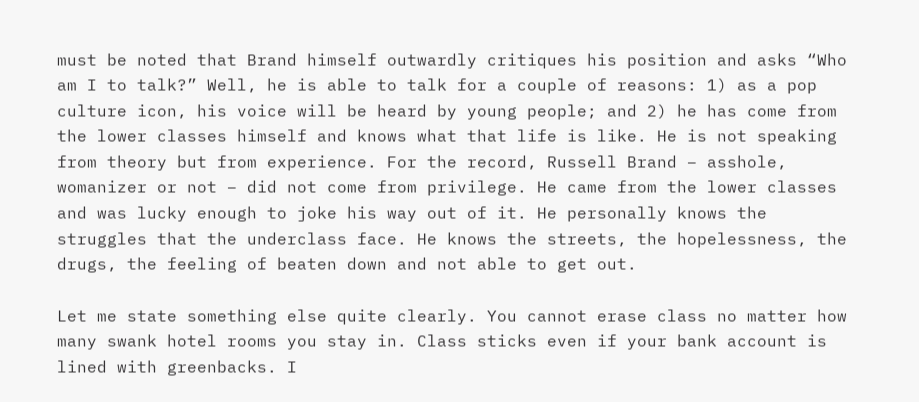must be noted that Brand himself outwardly critiques his position and asks “Who am I to talk?” Well, he is able to talk for a couple of reasons: 1) as a pop culture icon, his voice will be heard by young people; and 2) he has come from the lower classes himself and knows what that life is like. He is not speaking from theory but from experience. For the record, Russell Brand – asshole, womanizer or not – did not come from privilege. He came from the lower classes and was lucky enough to joke his way out of it. He personally knows the struggles that the underclass face. He knows the streets, the hopelessness, the drugs, the feeling of beaten down and not able to get out.

Let me state something else quite clearly. You cannot erase class no matter how many swank hotel rooms you stay in. Class sticks even if your bank account is lined with greenbacks. I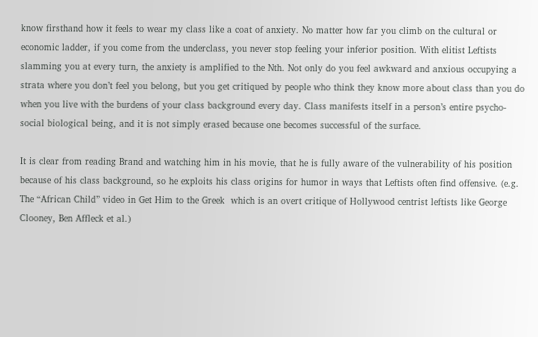know firsthand how it feels to wear my class like a coat of anxiety. No matter how far you climb on the cultural or economic ladder, if you come from the underclass, you never stop feeling your inferior position. With elitist Leftists slamming you at every turn, the anxiety is amplified to the Nth. Not only do you feel awkward and anxious occupying a strata where you don’t feel you belong, but you get critiqued by people who think they know more about class than you do when you live with the burdens of your class background every day. Class manifests itself in a person’s entire psycho-social biological being, and it is not simply erased because one becomes successful of the surface.

It is clear from reading Brand and watching him in his movie, that he is fully aware of the vulnerability of his position because of his class background, so he exploits his class origins for humor in ways that Leftists often find offensive. (e.g. The “African Child” video in Get Him to the Greek  which is an overt critique of Hollywood centrist leftists like George Clooney, Ben Affleck et al.)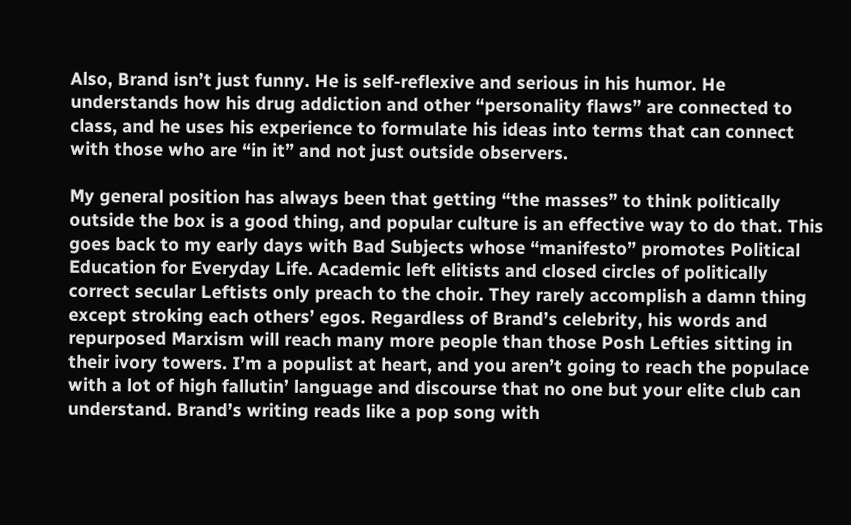Also, Brand isn’t just funny. He is self-reflexive and serious in his humor. He understands how his drug addiction and other “personality flaws” are connected to class, and he uses his experience to formulate his ideas into terms that can connect with those who are “in it” and not just outside observers.

My general position has always been that getting “the masses” to think politically outside the box is a good thing, and popular culture is an effective way to do that. This goes back to my early days with Bad Subjects whose “manifesto” promotes Political Education for Everyday Life. Academic left elitists and closed circles of politically correct secular Leftists only preach to the choir. They rarely accomplish a damn thing except stroking each others’ egos. Regardless of Brand’s celebrity, his words and repurposed Marxism will reach many more people than those Posh Lefties sitting in their ivory towers. I’m a populist at heart, and you aren’t going to reach the populace with a lot of high fallutin’ language and discourse that no one but your elite club can understand. Brand’s writing reads like a pop song with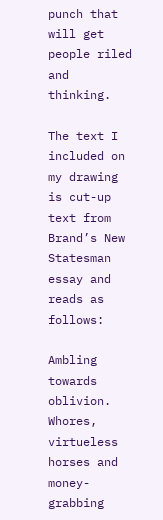punch that will get people riled and thinking.

The text I included on my drawing is cut-up text from Brand’s New Statesman essay and reads as follows:

Ambling towards oblivion. Whores, virtueless horses and money-grabbing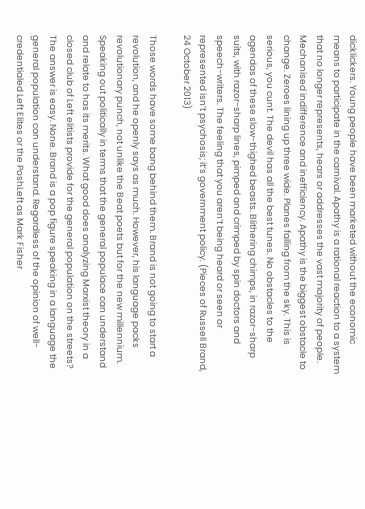dicklickers. Young people have been marketed without the economic means to participate in the carnival. Apathy is a rational reaction to a system that no longer represents, hears or addresses the vast majority of people. Mechanised indifference and inefficiency. Apathy is the biggest obstacle to change. Zeroes lining up three wide. Planes falling from the sky. This is serious, you cunt. The devil has all the best tunes. No obstacles to the agendas of these slow-thighed beasts. Blithering chimps, in razor-sharp suits, with razor-sharp lines, pimped and crimped by spin doctors and speech-writers. The feeling that you aren’t being heard or seen or represented isn’t psychosis; it’s government policy. (Pieces of Russell Brand, 24 October 2013)

Those words have some bang behind them. Brand is not going to start a revolution, and he openly says as much. However, his language packs revolutionary punch, not unlike the Beat poets but for the new millennium. Speaking out politically in terms that the general populace can understand and relate to has its merits. What good does analyzing Marxist theory in a closed club of Left elitists provide for the general population on the streets? The answer is easy. None. Brand is a pop figure speaking in a language the general population can understand. Regardless of the opinion of well-credentialed Left Elites or the PoshLeft as Mark Fisher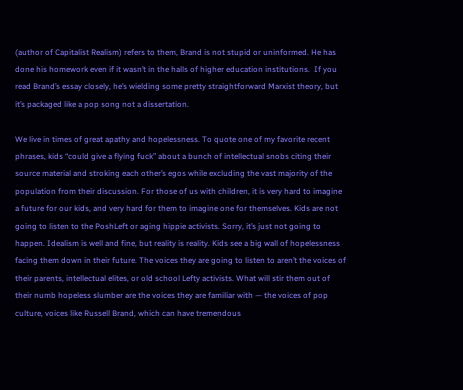(author of Capitalist Realism) refers to them, Brand is not stupid or uninformed. He has done his homework even if it wasn’t in the halls of higher education institutions.  If you read Brand’s essay closely, he’s wielding some pretty straightforward Marxist theory, but it’s packaged like a pop song not a dissertation.

We live in times of great apathy and hopelessness. To quote one of my favorite recent phrases, kids “could give a flying fuck” about a bunch of intellectual snobs citing their source material and stroking each other’s egos while excluding the vast majority of the population from their discussion. For those of us with children, it is very hard to imagine a future for our kids, and very hard for them to imagine one for themselves. Kids are not going to listen to the PoshLeft or aging hippie activists. Sorry, it’s just not going to happen. Idealism is well and fine, but reality is reality. Kids see a big wall of hopelessness facing them down in their future. The voices they are going to listen to aren’t the voices of their parents, intellectual elites, or old school Lefty activists. What will stir them out of their numb hopeless slumber are the voices they are familiar with — the voices of pop culture, voices like Russell Brand, which can have tremendous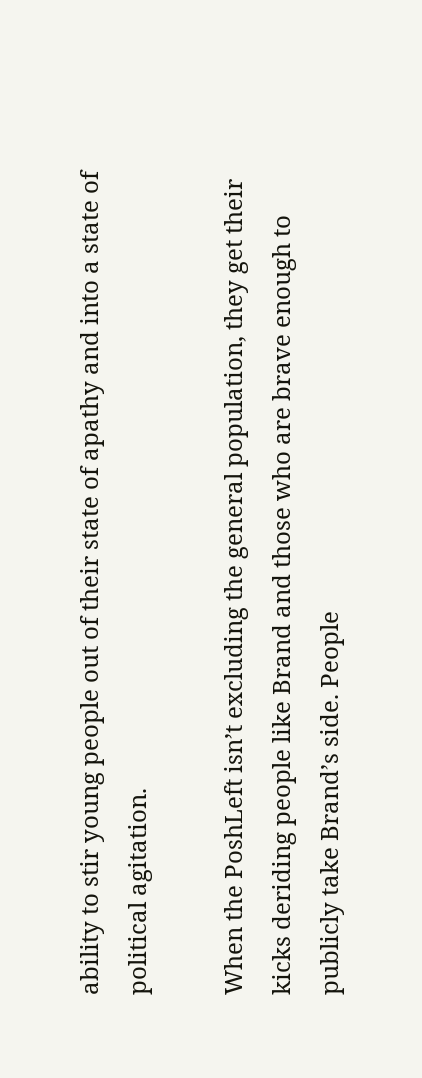ability to stir young people out of their state of apathy and into a state of political agitation.

When the PoshLeft isn’t excluding the general population, they get their kicks deriding people like Brand and those who are brave enough to publicly take Brand’s side. People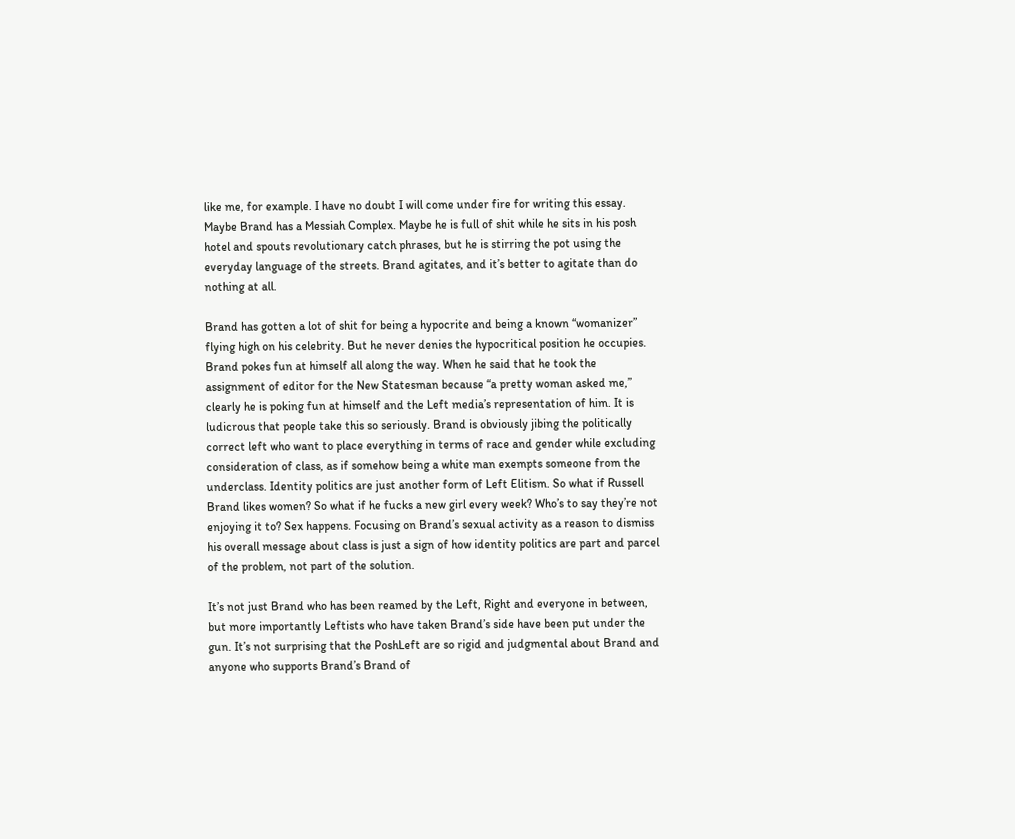like me, for example. I have no doubt I will come under fire for writing this essay. Maybe Brand has a Messiah Complex. Maybe he is full of shit while he sits in his posh hotel and spouts revolutionary catch phrases, but he is stirring the pot using the everyday language of the streets. Brand agitates, and it’s better to agitate than do nothing at all.

Brand has gotten a lot of shit for being a hypocrite and being a known “womanizer” flying high on his celebrity. But he never denies the hypocritical position he occupies. Brand pokes fun at himself all along the way. When he said that he took the assignment of editor for the New Statesman because “a pretty woman asked me,” clearly he is poking fun at himself and the Left media’s representation of him. It is ludicrous that people take this so seriously. Brand is obviously jibing the politically correct left who want to place everything in terms of race and gender while excluding consideration of class, as if somehow being a white man exempts someone from the underclass. Identity politics are just another form of Left Elitism. So what if Russell Brand likes women? So what if he fucks a new girl every week? Who’s to say they’re not enjoying it to? Sex happens. Focusing on Brand’s sexual activity as a reason to dismiss his overall message about class is just a sign of how identity politics are part and parcel of the problem, not part of the solution.

It’s not just Brand who has been reamed by the Left, Right and everyone in between, but more importantly Leftists who have taken Brand’s side have been put under the gun. It’s not surprising that the PoshLeft are so rigid and judgmental about Brand and anyone who supports Brand’s Brand of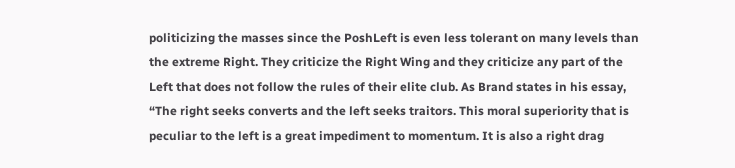politicizing the masses since the PoshLeft is even less tolerant on many levels than the extreme Right. They criticize the Right Wing and they criticize any part of the Left that does not follow the rules of their elite club. As Brand states in his essay, “The right seeks converts and the left seeks traitors. This moral superiority that is peculiar to the left is a great impediment to momentum. It is also a right drag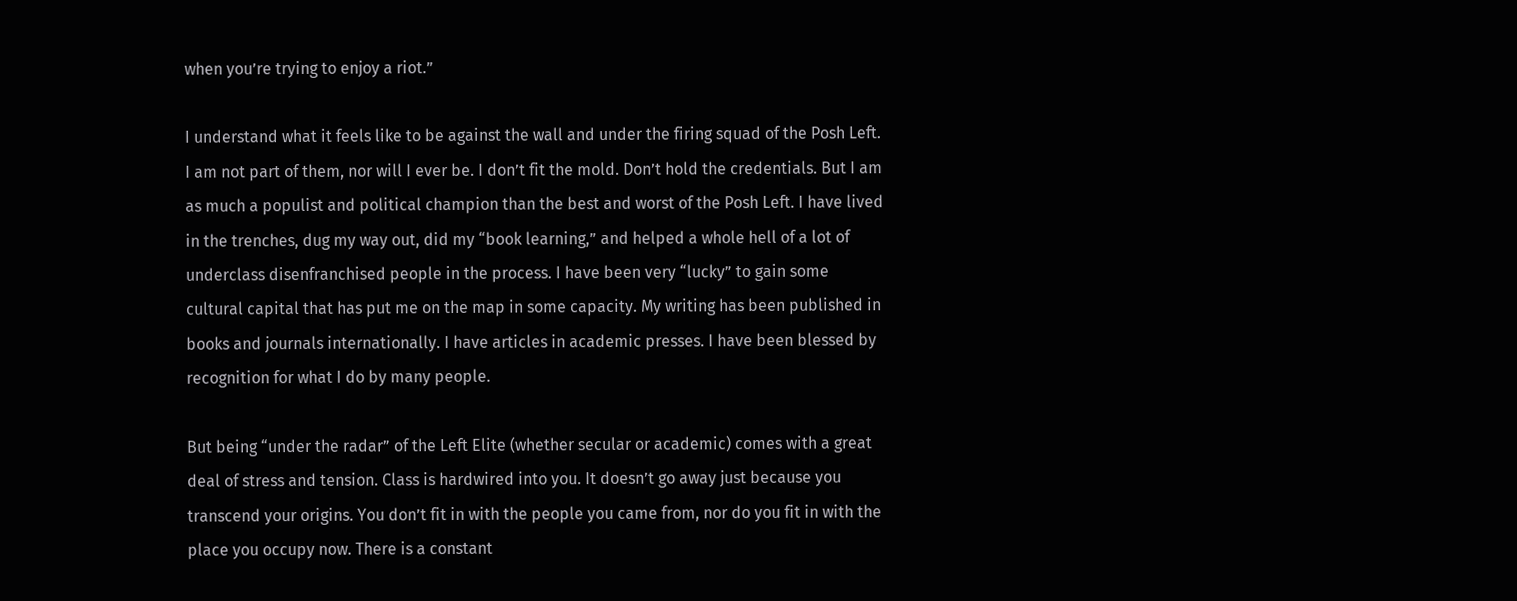when you’re trying to enjoy a riot.”

I understand what it feels like to be against the wall and under the firing squad of the Posh Left. I am not part of them, nor will I ever be. I don’t fit the mold. Don’t hold the credentials. But I am as much a populist and political champion than the best and worst of the Posh Left. I have lived in the trenches, dug my way out, did my “book learning,” and helped a whole hell of a lot of underclass disenfranchised people in the process. I have been very “lucky” to gain some cultural capital that has put me on the map in some capacity. My writing has been published in books and journals internationally. I have articles in academic presses. I have been blessed by recognition for what I do by many people.

But being “under the radar” of the Left Elite (whether secular or academic) comes with a great deal of stress and tension. Class is hardwired into you. It doesn’t go away just because you transcend your origins. You don’t fit in with the people you came from, nor do you fit in with the place you occupy now. There is a constant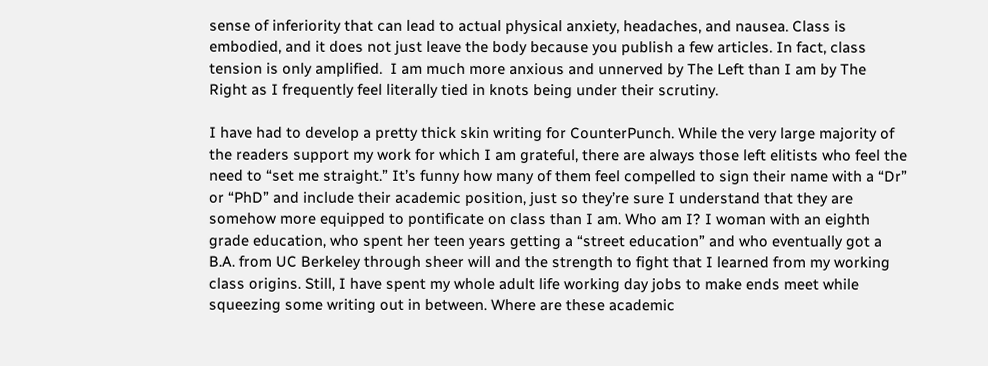sense of inferiority that can lead to actual physical anxiety, headaches, and nausea. Class is embodied, and it does not just leave the body because you publish a few articles. In fact, class tension is only amplified.  I am much more anxious and unnerved by The Left than I am by The Right as I frequently feel literally tied in knots being under their scrutiny.

I have had to develop a pretty thick skin writing for CounterPunch. While the very large majority of the readers support my work for which I am grateful, there are always those left elitists who feel the need to “set me straight.” It’s funny how many of them feel compelled to sign their name with a “Dr” or “PhD” and include their academic position, just so they’re sure I understand that they are somehow more equipped to pontificate on class than I am. Who am I? I woman with an eighth grade education, who spent her teen years getting a “street education” and who eventually got a B.A. from UC Berkeley through sheer will and the strength to fight that I learned from my working class origins. Still, I have spent my whole adult life working day jobs to make ends meet while squeezing some writing out in between. Where are these academic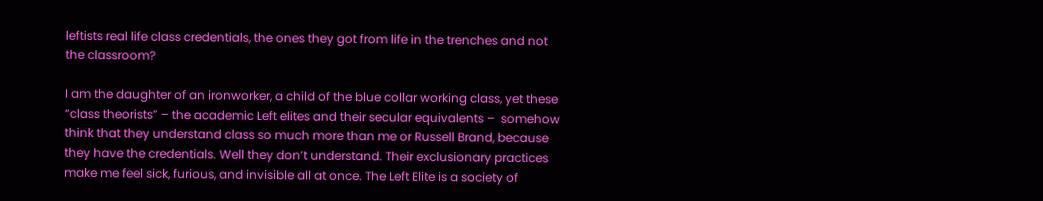leftists real life class credentials, the ones they got from life in the trenches and not the classroom?

I am the daughter of an ironworker, a child of the blue collar working class, yet these “class theorists” – the academic Left elites and their secular equivalents –  somehow think that they understand class so much more than me or Russell Brand, because they have the credentials. Well they don’t understand. Their exclusionary practices make me feel sick, furious, and invisible all at once. The Left Elite is a society of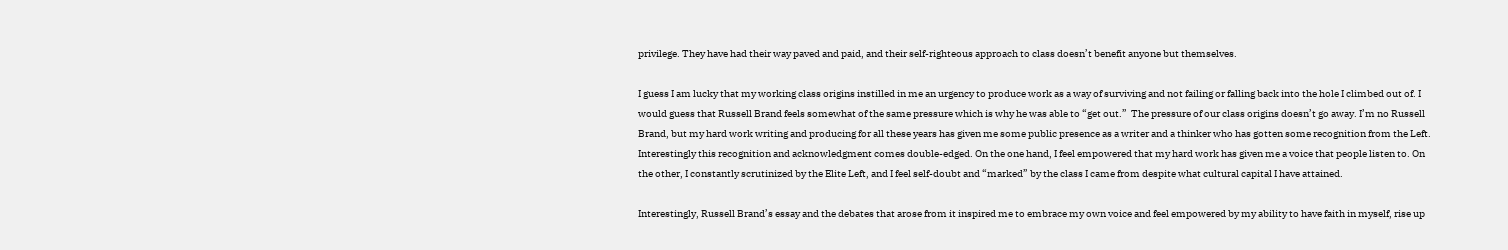privilege. They have had their way paved and paid, and their self-righteous approach to class doesn’t benefit anyone but themselves.

I guess I am lucky that my working class origins instilled in me an urgency to produce work as a way of surviving and not failing or falling back into the hole I climbed out of. I would guess that Russell Brand feels somewhat of the same pressure which is why he was able to “get out.”  The pressure of our class origins doesn’t go away. I’m no Russell Brand, but my hard work writing and producing for all these years has given me some public presence as a writer and a thinker who has gotten some recognition from the Left. Interestingly this recognition and acknowledgment comes double-edged. On the one hand, I feel empowered that my hard work has given me a voice that people listen to. On the other, I constantly scrutinized by the Elite Left, and I feel self-doubt and “marked” by the class I came from despite what cultural capital I have attained.

Interestingly, Russell Brand’s essay and the debates that arose from it inspired me to embrace my own voice and feel empowered by my ability to have faith in myself, rise up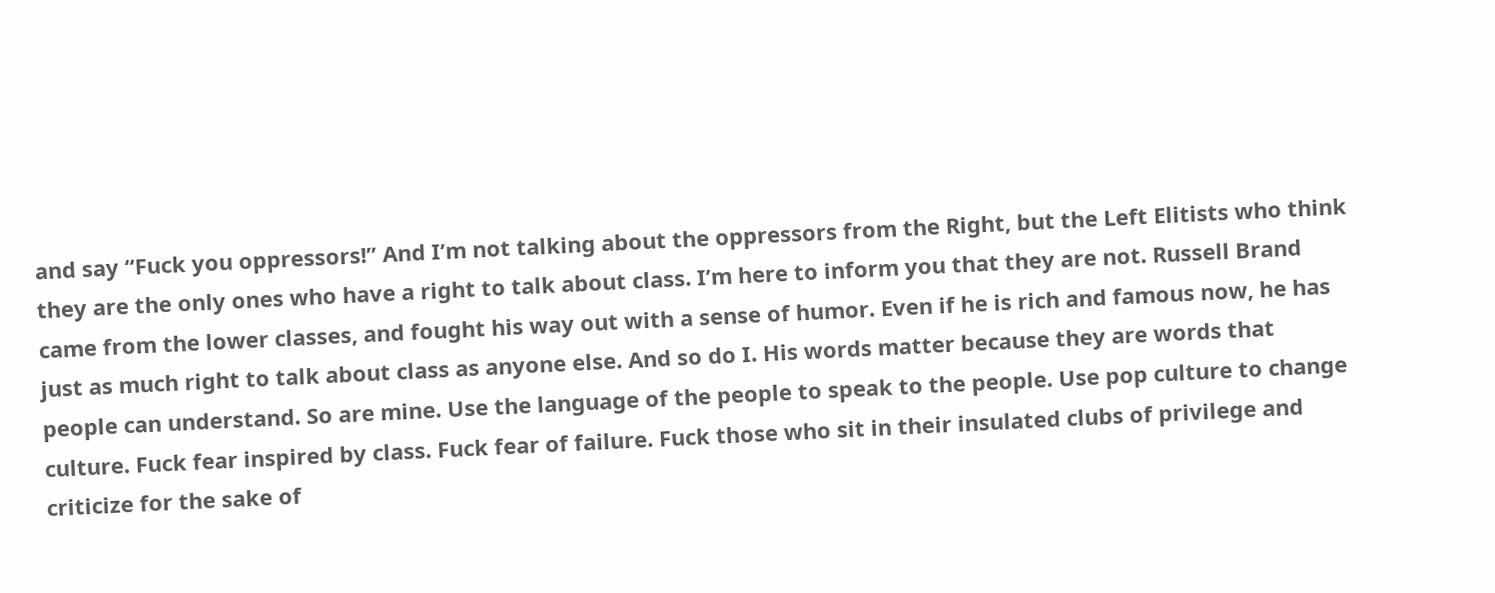and say “Fuck you oppressors!” And I’m not talking about the oppressors from the Right, but the Left Elitists who think they are the only ones who have a right to talk about class. I’m here to inform you that they are not. Russell Brand came from the lower classes, and fought his way out with a sense of humor. Even if he is rich and famous now, he has just as much right to talk about class as anyone else. And so do I. His words matter because they are words that people can understand. So are mine. Use the language of the people to speak to the people. Use pop culture to change culture. Fuck fear inspired by class. Fuck fear of failure. Fuck those who sit in their insulated clubs of privilege and criticize for the sake of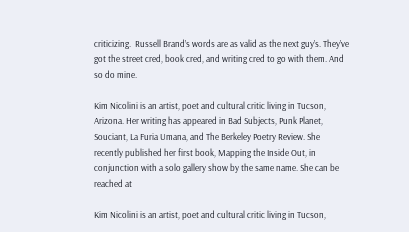criticizing.  Russell Brand’s words are as valid as the next guy’s. They’ve got the street cred, book cred, and writing cred to go with them. And so do mine.

Kim Nicolini is an artist, poet and cultural critic living in Tucson, Arizona. Her writing has appeared in Bad Subjects, Punk Planet, Souciant, La Furia Umana, and The Berkeley Poetry Review. She recently published her first book, Mapping the Inside Out, in conjunction with a solo gallery show by the same name. She can be reached at

Kim Nicolini is an artist, poet and cultural critic living in Tucson,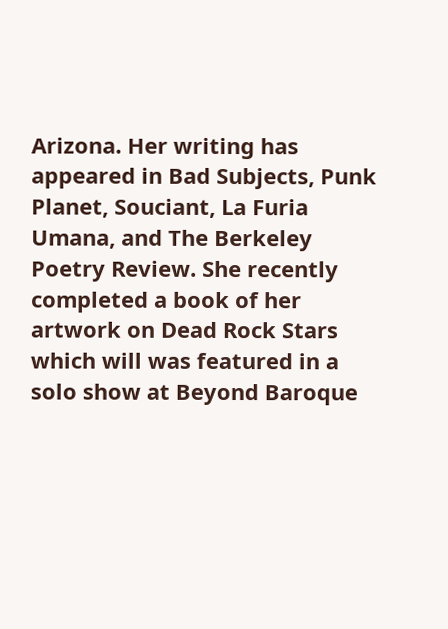Arizona. Her writing has appeared in Bad Subjects, Punk Planet, Souciant, La Furia Umana, and The Berkeley Poetry Review. She recently completed a book of her artwork on Dead Rock Stars which will was featured in a solo show at Beyond Baroque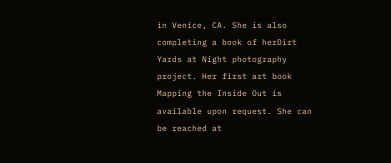in Venice, CA. She is also completing a book of herDirt Yards at Night photography project. Her first art book Mapping the Inside Out is available upon request. She can be reached at